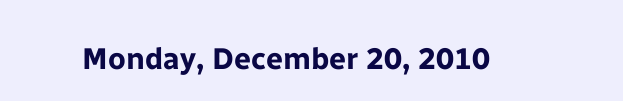Monday, December 20, 2010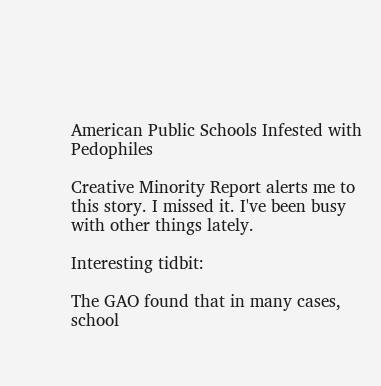American Public Schools Infested with Pedophiles

Creative Minority Report alerts me to this story. I missed it. I've been busy with other things lately.

Interesting tidbit:

The GAO found that in many cases, school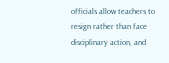officials allow teachers to resign rather than face disciplinary action, and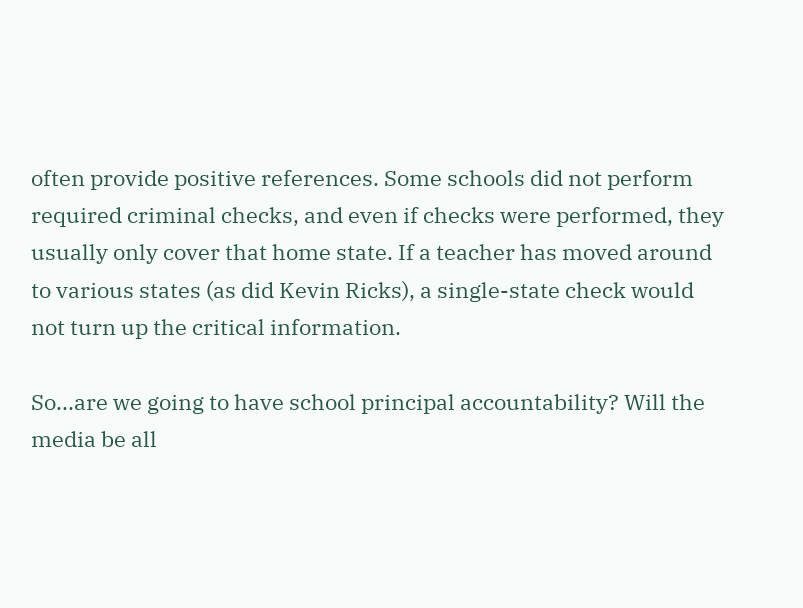often provide positive references. Some schools did not perform required criminal checks, and even if checks were performed, they usually only cover that home state. If a teacher has moved around to various states (as did Kevin Ricks), a single-state check would not turn up the critical information.

So...are we going to have school principal accountability? Will the media be all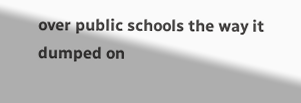over public schools the way it dumped on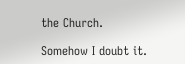the Church.

Somehow I doubt it.